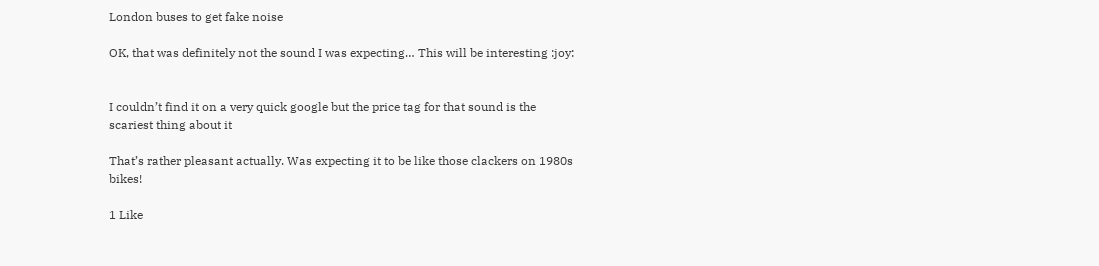London buses to get fake noise

OK, that was definitely not the sound I was expecting… This will be interesting :joy:


I couldn’t find it on a very quick google but the price tag for that sound is the scariest thing about it

That’s rather pleasant actually. Was expecting it to be like those clackers on 1980s bikes!

1 Like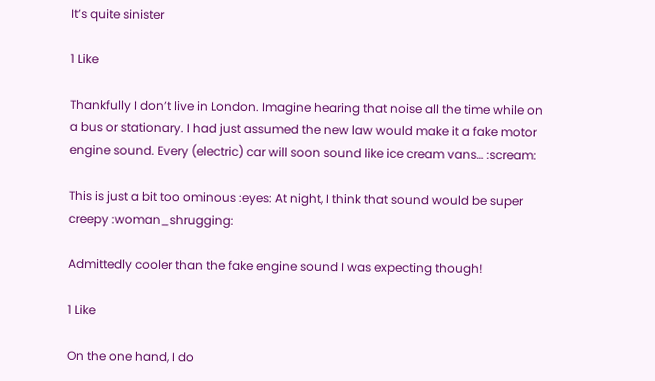It’s quite sinister

1 Like

Thankfully I don’t live in London. Imagine hearing that noise all the time while on a bus or stationary. I had just assumed the new law would make it a fake motor engine sound. Every (electric) car will soon sound like ice cream vans… :scream:

This is just a bit too ominous :eyes: At night, I think that sound would be super creepy :woman_shrugging:

Admittedly cooler than the fake engine sound I was expecting though!

1 Like

On the one hand, I do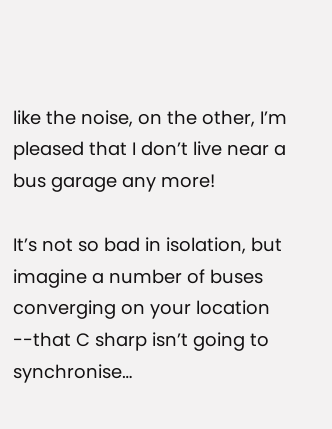like the noise, on the other, I’m pleased that I don’t live near a bus garage any more!

It’s not so bad in isolation, but imagine a number of buses converging on your location --that C sharp isn’t going to synchronise…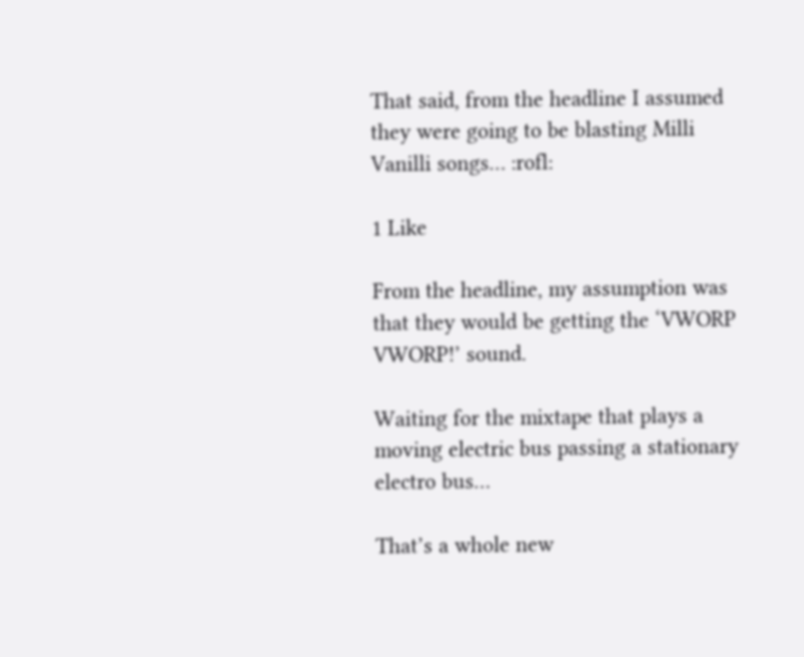That said, from the headline I assumed they were going to be blasting Milli Vanilli songs… :rofl:

1 Like

From the headline, my assumption was that they would be getting the ‘VWORP VWORP!’ sound.

Waiting for the mixtape that plays a moving electric bus passing a stationary electro bus…

That’s a whole new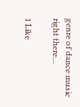genre of dance music right there…

1 Like